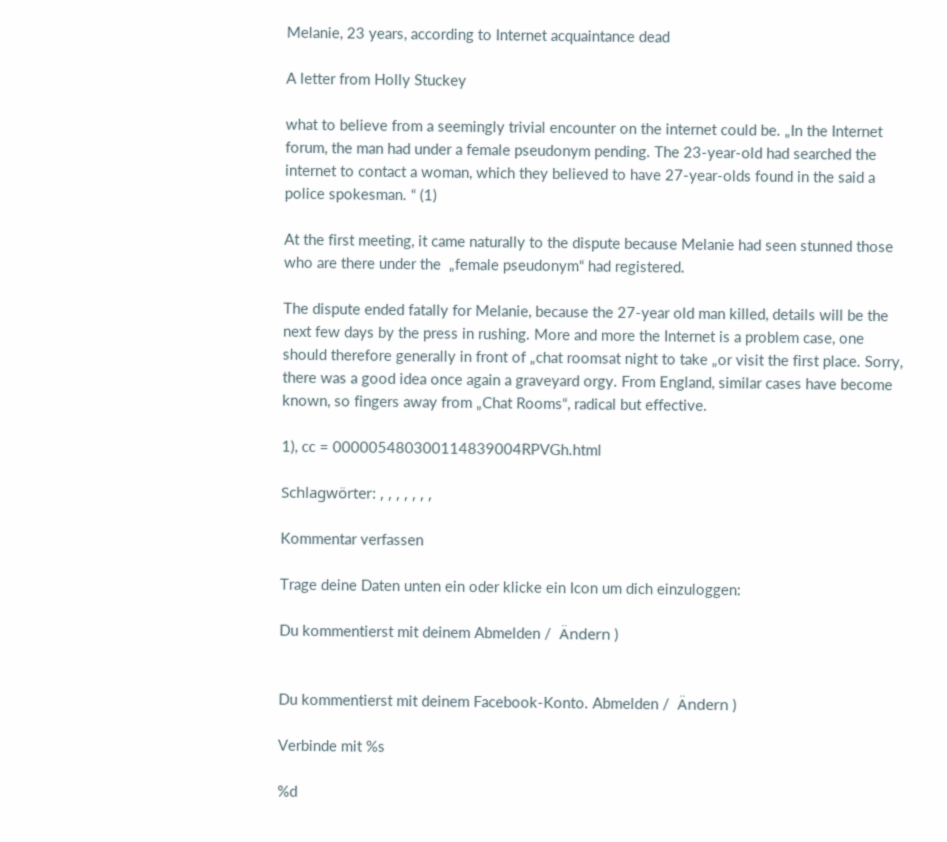Melanie, 23 years, according to Internet acquaintance dead

A letter from Holly Stuckey

what to believe from a seemingly trivial encounter on the internet could be. „In the Internet forum, the man had under a female pseudonym pending. The 23-year-old had searched the internet to contact a woman, which they believed to have 27-year-olds found in the said a police spokesman. “ (1)

At the first meeting, it came naturally to the dispute because Melanie had seen stunned those who are there under the  „female pseudonym“ had registered.

The dispute ended fatally for Melanie, because the 27-year old man killed, details will be the next few days by the press in rushing. More and more the Internet is a problem case, one should therefore generally in front of „chat roomsat night to take „or visit the first place. Sorry, there was a good idea once again a graveyard orgy. From England, similar cases have become known, so fingers away from „Chat Rooms“, radical but effective.

1), cc = 000005480300114839004RPVGh.html

Schlagwörter: , , , , , , ,

Kommentar verfassen

Trage deine Daten unten ein oder klicke ein Icon um dich einzuloggen:

Du kommentierst mit deinem Abmelden /  Ändern )


Du kommentierst mit deinem Facebook-Konto. Abmelden /  Ändern )

Verbinde mit %s

%d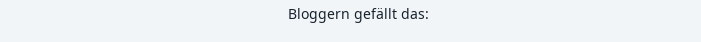Bloggern gefällt das: